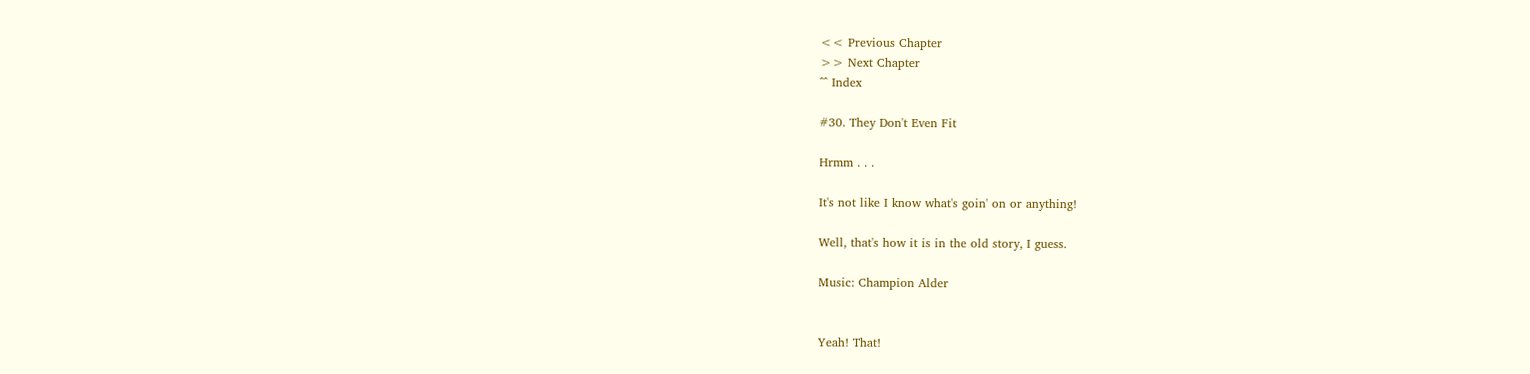<< Previous Chapter
>> Next Chapter
^^ Index

#30. They Don't Even Fit

Hrmm . . .

It's not like I know what's goin' on or anything!

Well, that's how it is in the old story, I guess.

Music: Champion Alder


Yeah! That!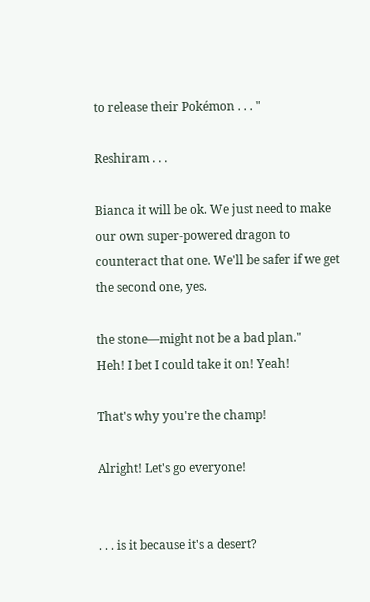to release their Pokémon . . . "

Reshiram . . .

Bianca it will be ok. We just need to make our own super-powered dragon to counteract that one. We'll be safer if we get the second one, yes.

the stone—might not be a bad plan."
Heh! I bet I could take it on! Yeah!

That's why you're the champ!

Alright! Let's go everyone!


. . . is it because it's a desert?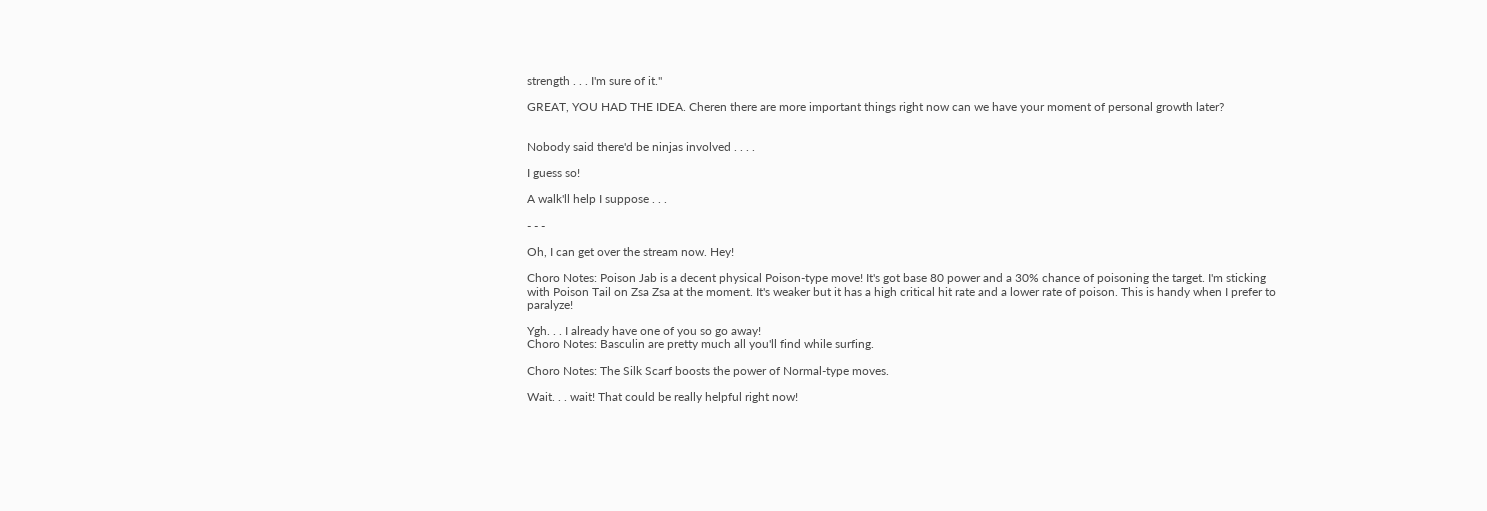strength . . . I'm sure of it."

GREAT, YOU HAD THE IDEA. Cheren there are more important things right now can we have your moment of personal growth later?


Nobody said there'd be ninjas involved . . . .

I guess so!

A walk'll help I suppose . . .

- - -

Oh, I can get over the stream now. Hey!

Choro Notes: Poison Jab is a decent physical Poison-type move! It's got base 80 power and a 30% chance of poisoning the target. I'm sticking with Poison Tail on Zsa Zsa at the moment. It's weaker but it has a high critical hit rate and a lower rate of poison. This is handy when I prefer to paralyze!

Ygh. . . I already have one of you so go away!
Choro Notes: Basculin are pretty much all you'll find while surfing.

Choro Notes: The Silk Scarf boosts the power of Normal-type moves.

Wait. . . wait! That could be really helpful right now!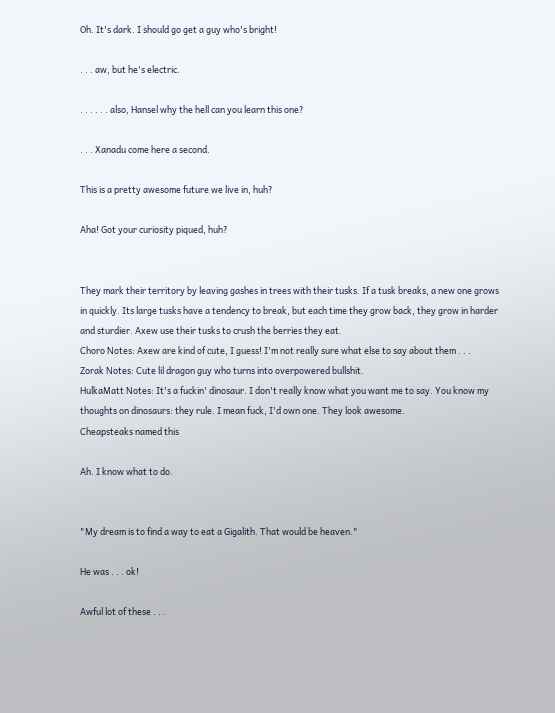Oh. It's dark. I should go get a guy who's bright!

. . . aw, but he's electric.

. . . . . . also, Hansel why the hell can you learn this one?

. . . Xanadu come here a second.

This is a pretty awesome future we live in, huh?

Aha! Got your curiosity piqued, huh?


They mark their territory by leaving gashes in trees with their tusks. If a tusk breaks, a new one grows in quickly. Its large tusks have a tendency to break, but each time they grow back, they grow in harder and sturdier. Axew use their tusks to crush the berries they eat.
Choro Notes: Axew are kind of cute, I guess! I'm not really sure what else to say about them . . .
Zorak Notes: Cute lil dragon guy who turns into overpowered bullshit.
HulkaMatt Notes: It's a fuckin' dinosaur. I don't really know what you want me to say. You know my thoughts on dinosaurs: they rule. I mean fuck, I'd own one. They look awesome.
Cheapsteaks named this

Ah. I know what to do.


"My dream is to find a way to eat a Gigalith. That would be heaven."

He was . . . ok!

Awful lot of these . . .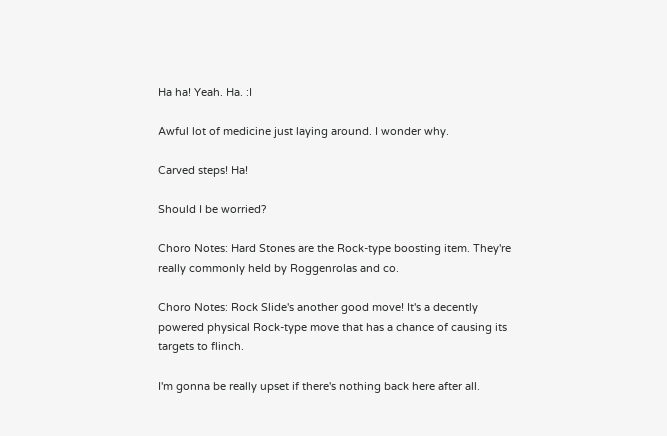Ha ha! Yeah. Ha. :I

Awful lot of medicine just laying around. I wonder why.

Carved steps! Ha!

Should I be worried?

Choro Notes: Hard Stones are the Rock-type boosting item. They're really commonly held by Roggenrolas and co.

Choro Notes: Rock Slide's another good move! It's a decently powered physical Rock-type move that has a chance of causing its targets to flinch.

I'm gonna be really upset if there's nothing back here after all.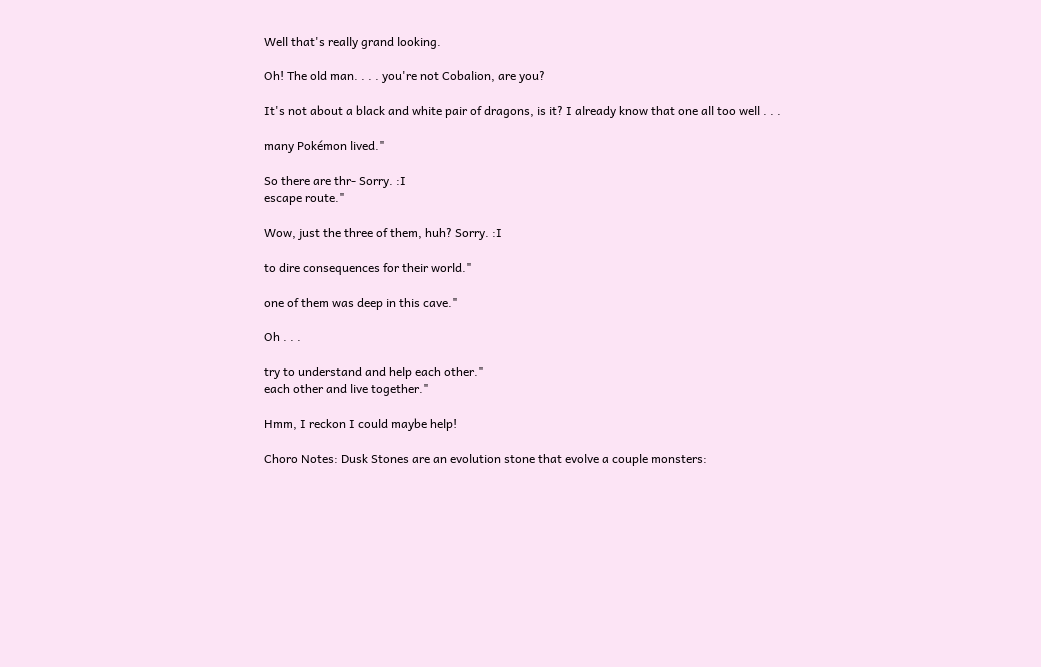Well that's really grand looking.

Oh! The old man. . . . you're not Cobalion, are you?

It's not about a black and white pair of dragons, is it? I already know that one all too well . . .

many Pokémon lived."

So there are thr- Sorry. :I
escape route."

Wow, just the three of them, huh? Sorry. :I

to dire consequences for their world."

one of them was deep in this cave."

Oh . . .

try to understand and help each other."
each other and live together."

Hmm, I reckon I could maybe help!

Choro Notes: Dusk Stones are an evolution stone that evolve a couple monsters: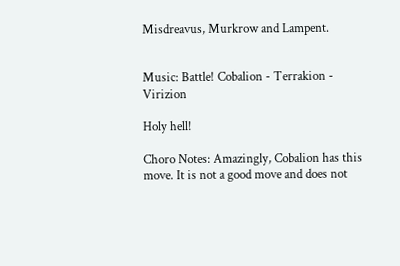Misdreavus, Murkrow and Lampent.


Music: Battle! Cobalion - Terrakion - Virizion

Holy hell!

Choro Notes: Amazingly, Cobalion has this move. It is not a good move and does not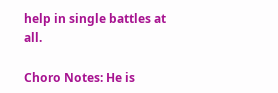help in single battles at all.

Choro Notes: He is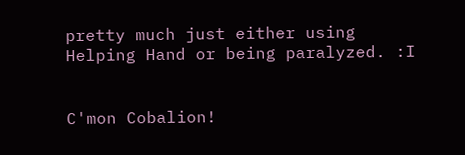pretty much just either using Helping Hand or being paralyzed. :I


C'mon Cobalion!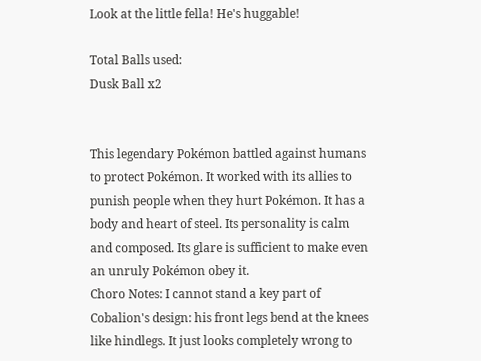Look at the little fella! He's huggable!

Total Balls used:
Dusk Ball x2


This legendary Pokémon battled against humans to protect Pokémon. It worked with its allies to punish people when they hurt Pokémon. It has a body and heart of steel. Its personality is calm and composed. Its glare is sufficient to make even an unruly Pokémon obey it.
Choro Notes: I cannot stand a key part of Cobalion's design: his front legs bend at the knees like hindlegs. It just looks completely wrong to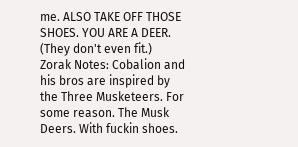me. ALSO TAKE OFF THOSE SHOES. YOU ARE A DEER. (They don't even fit.)
Zorak Notes: Cobalion and his bros are inspired by the Three Musketeers. For some reason. The Musk Deers. With fuckin shoes.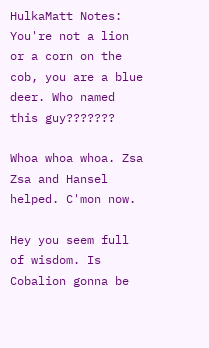HulkaMatt Notes: You're not a lion or a corn on the cob, you are a blue deer. Who named this guy???????

Whoa whoa whoa. Zsa Zsa and Hansel helped. C'mon now.

Hey you seem full of wisdom. Is Cobalion gonna be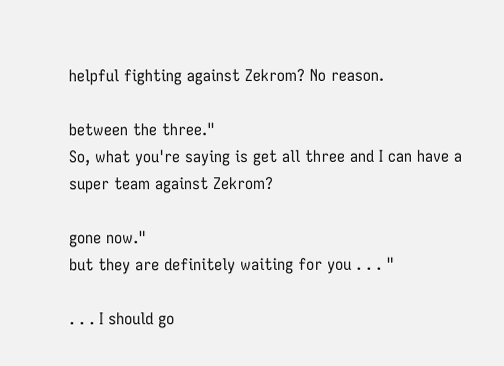helpful fighting against Zekrom? No reason.

between the three."
So, what you're saying is get all three and I can have a super team against Zekrom?

gone now."
but they are definitely waiting for you . . . "

. . . I should go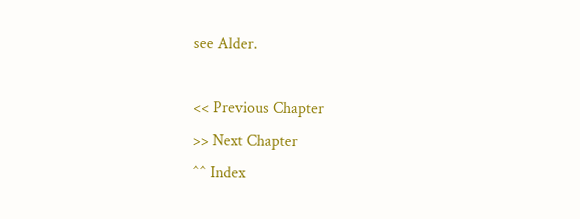see Alder.

<< Previous Chapter
>> Next Chapter
^^ Index